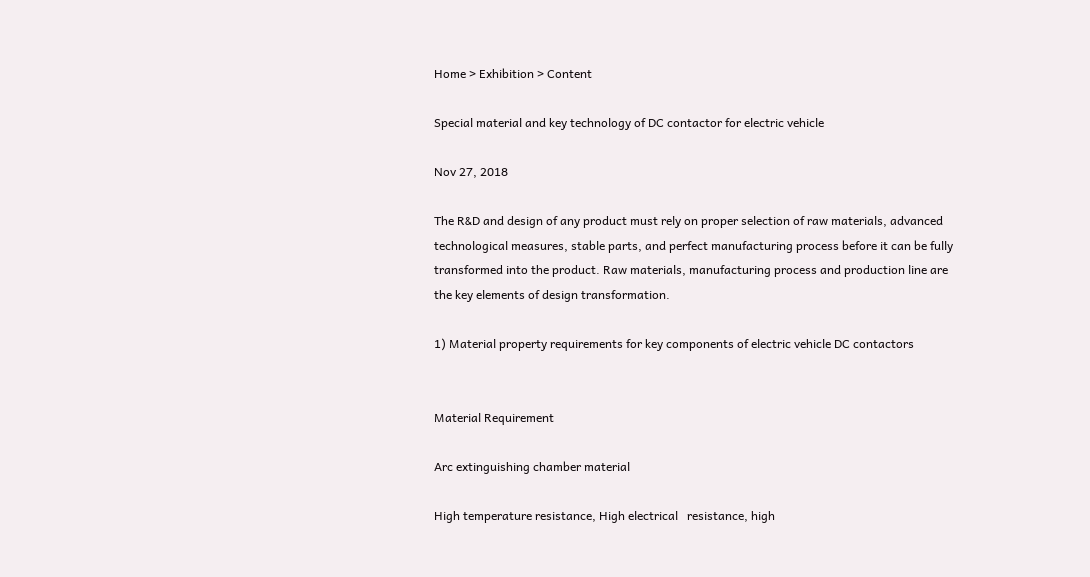Home > Exhibition > Content

Special material and key technology of DC contactor for electric vehicle

Nov 27, 2018

The R&D and design of any product must rely on proper selection of raw materials, advanced technological measures, stable parts, and perfect manufacturing process before it can be fully transformed into the product. Raw materials, manufacturing process and production line are the key elements of design transformation.

1) Material property requirements for key components of electric vehicle DC contactors


Material Requirement

Arc extinguishing chamber material

High temperature resistance, High electrical   resistance, high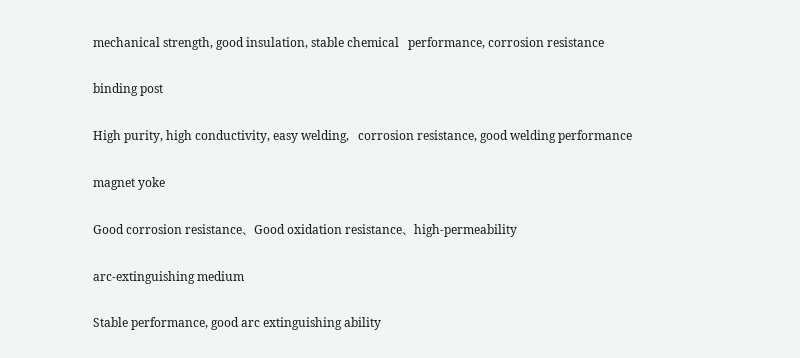mechanical strength, good insulation, stable chemical   performance, corrosion resistance

binding post

High purity, high conductivity, easy welding,   corrosion resistance, good welding performance

magnet yoke

Good corrosion resistance、Good oxidation resistance、high-permeability

arc-extinguishing medium

Stable performance, good arc extinguishing ability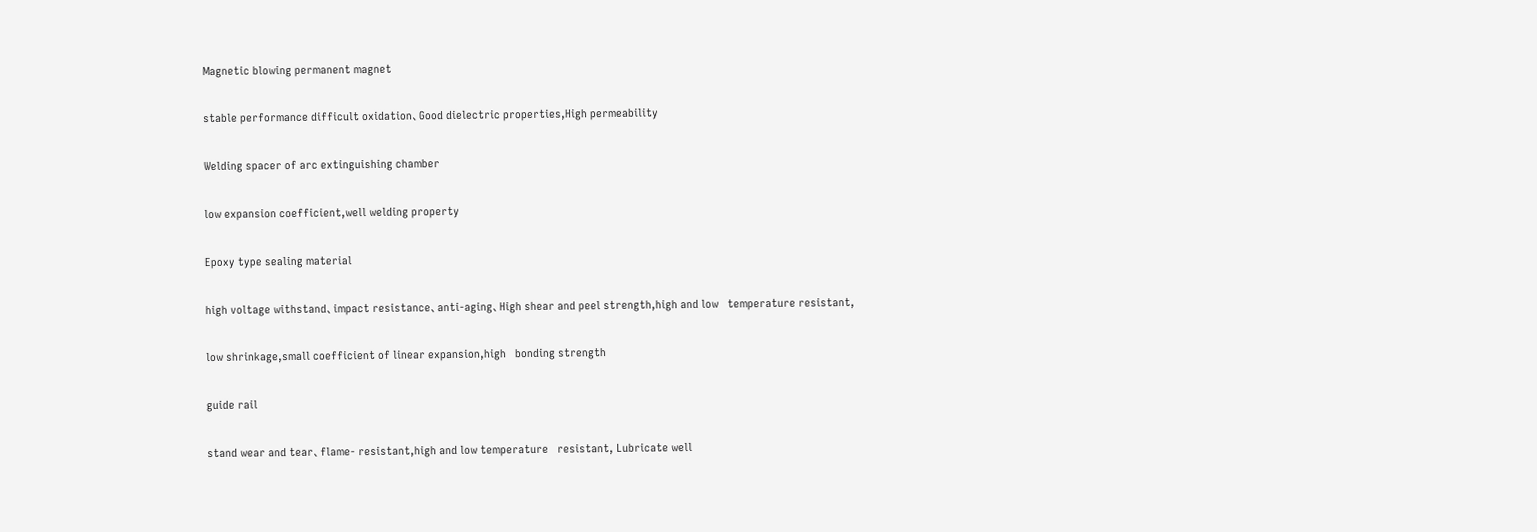Magnetic blowing permanent magnet

stable performance difficult oxidation、Good dielectric properties,High permeability

Welding spacer of arc extinguishing chamber

low expansion coefficient,well welding property

Epoxy type sealing material

high voltage withstand、impact resistance、anti-aging、High shear and peel strength,high and low   temperature resistant,

low shrinkage,small coefficient of linear expansion,high   bonding strength

guide rail

stand wear and tear、flame- resistant,high and low temperature   resistant, Lubricate well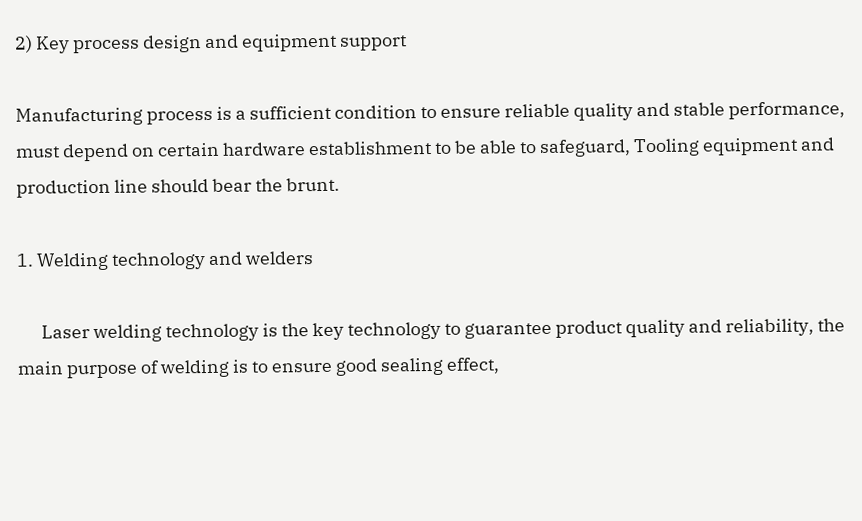2) Key process design and equipment support

Manufacturing process is a sufficient condition to ensure reliable quality and stable performance, must depend on certain hardware establishment to be able to safeguard, Tooling equipment and production line should bear the brunt.

1. Welding technology and welders

      Laser welding technology is the key technology to guarantee product quality and reliability, the main purpose of welding is to ensure good sealing effect,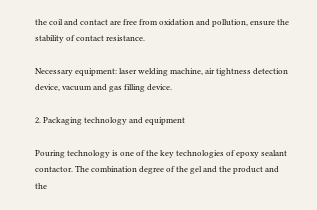the coil and contact are free from oxidation and pollution, ensure the stability of contact resistance.

Necessary equipment: laser welding machine, air tightness detection device, vacuum and gas filling device.

2. Packaging technology and equipment

Pouring technology is one of the key technologies of epoxy sealant contactor. The combination degree of the gel and the product and the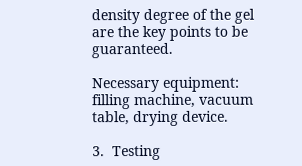density degree of the gel are the key points to be guaranteed.

Necessary equipment: filling machine, vacuum table, drying device.

3.  Testing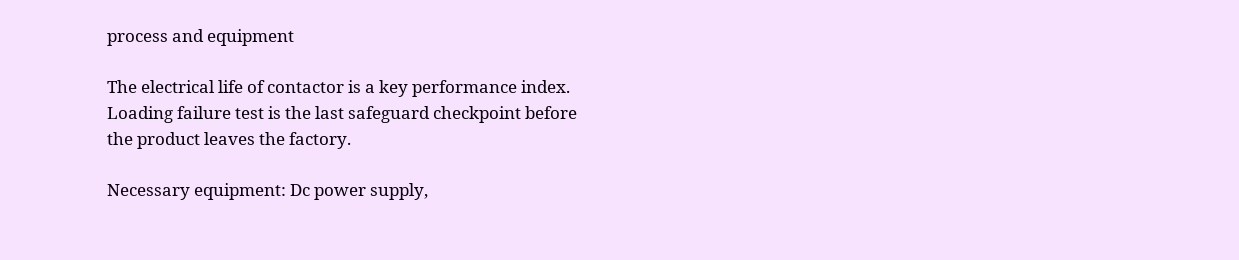process and equipment

The electrical life of contactor is a key performance index. Loading failure test is the last safeguard checkpoint before the product leaves the factory.

Necessary equipment: Dc power supply,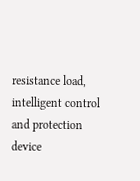resistance load, intelligent control and protection device